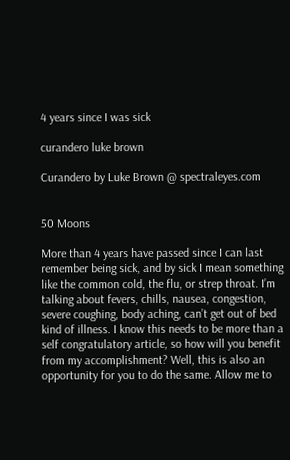4 years since I was sick

curandero luke brown

Curandero by Luke Brown @ spectraleyes.com


50 Moons

More than 4 years have passed since I can last remember being sick, and by sick I mean something like the common cold, the flu, or strep throat. I’m talking about fevers, chills, nausea, congestion, severe coughing, body aching, can’t get out of bed kind of illness. I know this needs to be more than a self congratulatory article, so how will you benefit from my accomplishment? Well, this is also an opportunity for you to do the same. Allow me to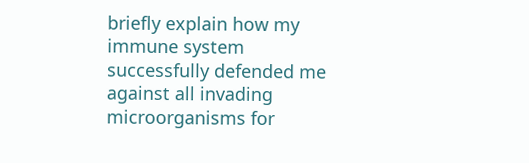briefly explain how my immune system successfully defended me against all invading microorganisms for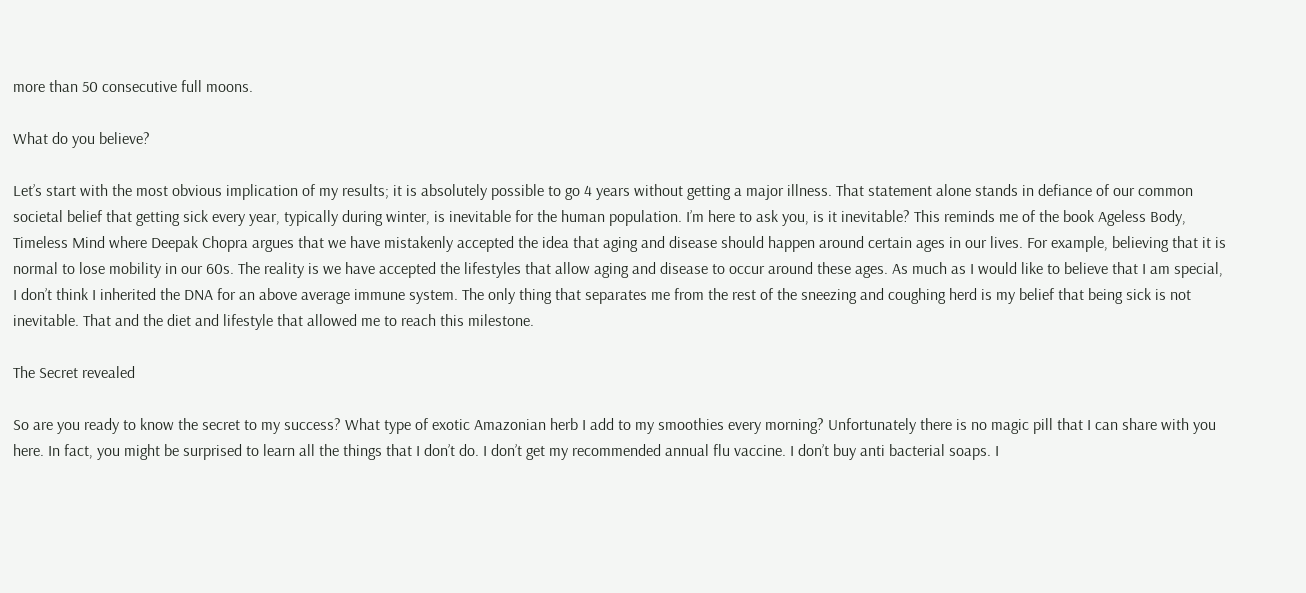more than 50 consecutive full moons.

What do you believe?

Let’s start with the most obvious implication of my results; it is absolutely possible to go 4 years without getting a major illness. That statement alone stands in defiance of our common societal belief that getting sick every year, typically during winter, is inevitable for the human population. I’m here to ask you, is it inevitable? This reminds me of the book Ageless Body, Timeless Mind where Deepak Chopra argues that we have mistakenly accepted the idea that aging and disease should happen around certain ages in our lives. For example, believing that it is normal to lose mobility in our 60s. The reality is we have accepted the lifestyles that allow aging and disease to occur around these ages. As much as I would like to believe that I am special, I don’t think I inherited the DNA for an above average immune system. The only thing that separates me from the rest of the sneezing and coughing herd is my belief that being sick is not inevitable. That and the diet and lifestyle that allowed me to reach this milestone.

The Secret revealed

So are you ready to know the secret to my success? What type of exotic Amazonian herb I add to my smoothies every morning? Unfortunately there is no magic pill that I can share with you here. In fact, you might be surprised to learn all the things that I don’t do. I don’t get my recommended annual flu vaccine. I don’t buy anti bacterial soaps. I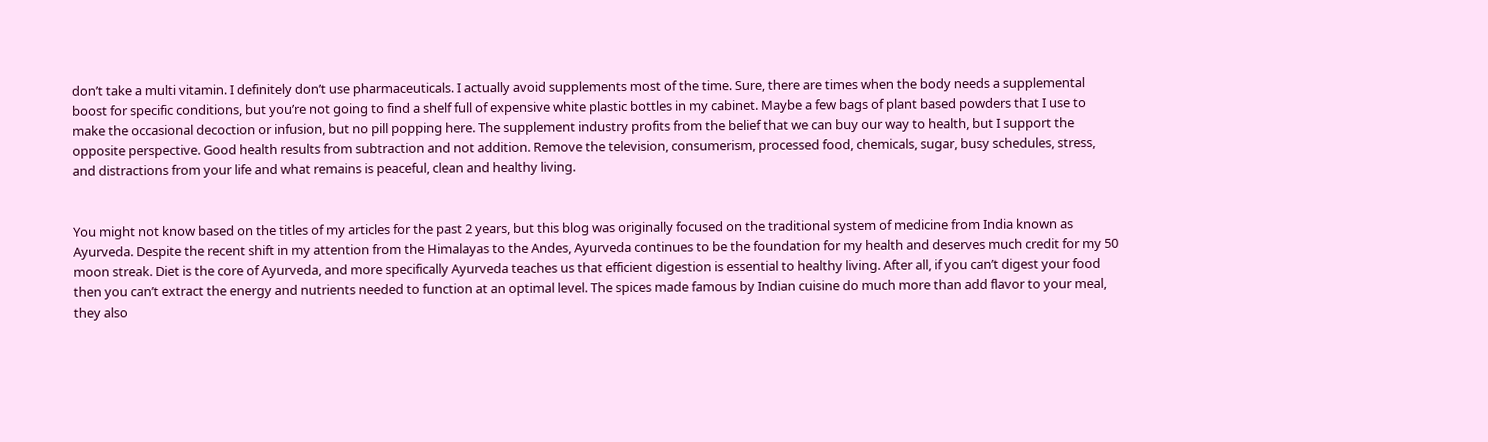don’t take a multi vitamin. I definitely don’t use pharmaceuticals. I actually avoid supplements most of the time. Sure, there are times when the body needs a supplemental boost for specific conditions, but you’re not going to find a shelf full of expensive white plastic bottles in my cabinet. Maybe a few bags of plant based powders that I use to make the occasional decoction or infusion, but no pill popping here. The supplement industry profits from the belief that we can buy our way to health, but I support the opposite perspective. Good health results from subtraction and not addition. Remove the television, consumerism, processed food, chemicals, sugar, busy schedules, stress, and distractions from your life and what remains is peaceful, clean and healthy living.


You might not know based on the titles of my articles for the past 2 years, but this blog was originally focused on the traditional system of medicine from India known as Ayurveda. Despite the recent shift in my attention from the Himalayas to the Andes, Ayurveda continues to be the foundation for my health and deserves much credit for my 50 moon streak. Diet is the core of Ayurveda, and more specifically Ayurveda teaches us that efficient digestion is essential to healthy living. After all, if you can’t digest your food then you can’t extract the energy and nutrients needed to function at an optimal level. The spices made famous by Indian cuisine do much more than add flavor to your meal, they also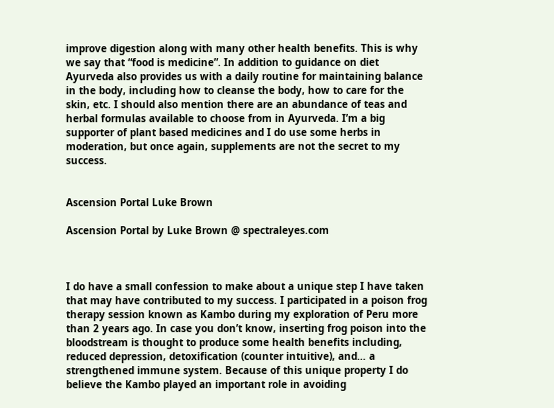improve digestion along with many other health benefits. This is why we say that “food is medicine”. In addition to guidance on diet Ayurveda also provides us with a daily routine for maintaining balance in the body, including how to cleanse the body, how to care for the skin, etc. I should also mention there are an abundance of teas and herbal formulas available to choose from in Ayurveda. I’m a big supporter of plant based medicines and I do use some herbs in moderation, but once again, supplements are not the secret to my success.


Ascension Portal Luke Brown

Ascension Portal by Luke Brown @ spectraleyes.com



I do have a small confession to make about a unique step I have taken that may have contributed to my success. I participated in a poison frog therapy session known as Kambo during my exploration of Peru more than 2 years ago. In case you don’t know, inserting frog poison into the bloodstream is thought to produce some health benefits including, reduced depression, detoxification (counter intuitive), and… a strengthened immune system. Because of this unique property I do believe the Kambo played an important role in avoiding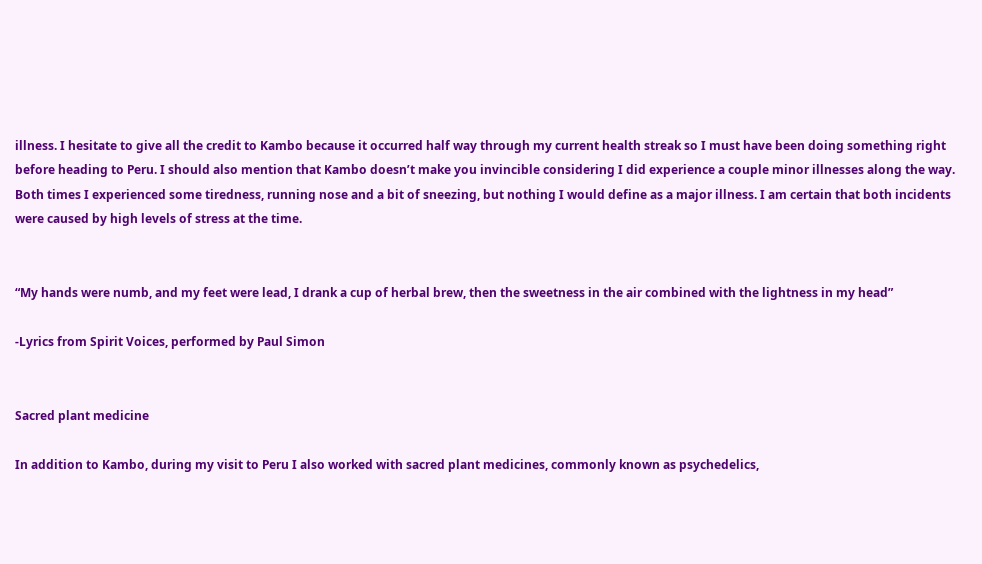illness. I hesitate to give all the credit to Kambo because it occurred half way through my current health streak so I must have been doing something right before heading to Peru. I should also mention that Kambo doesn’t make you invincible considering I did experience a couple minor illnesses along the way. Both times I experienced some tiredness, running nose and a bit of sneezing, but nothing I would define as a major illness. I am certain that both incidents were caused by high levels of stress at the time.


“My hands were numb, and my feet were lead, I drank a cup of herbal brew, then the sweetness in the air combined with the lightness in my head”

-Lyrics from Spirit Voices, performed by Paul Simon


Sacred plant medicine

In addition to Kambo, during my visit to Peru I also worked with sacred plant medicines, commonly known as psychedelics,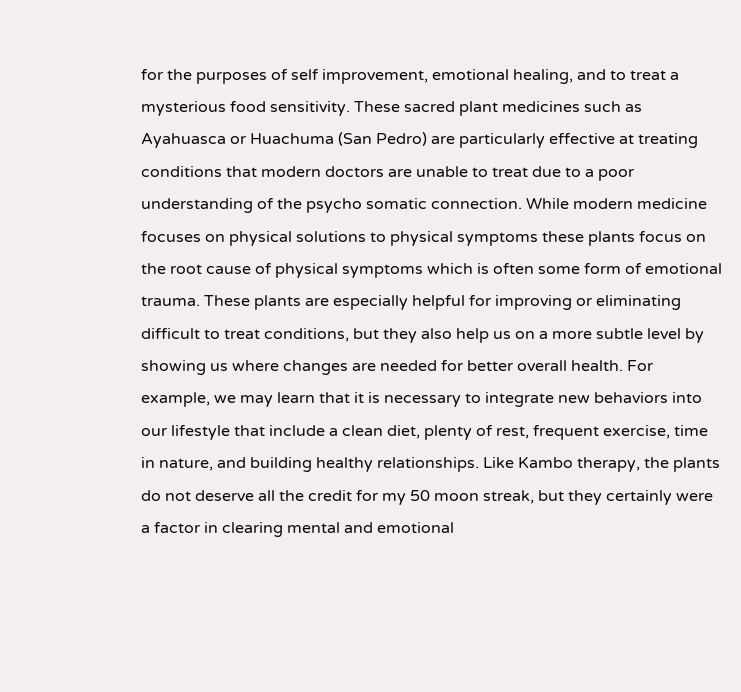for the purposes of self improvement, emotional healing, and to treat a mysterious food sensitivity. These sacred plant medicines such as Ayahuasca or Huachuma (San Pedro) are particularly effective at treating conditions that modern doctors are unable to treat due to a poor understanding of the psycho somatic connection. While modern medicine focuses on physical solutions to physical symptoms these plants focus on the root cause of physical symptoms which is often some form of emotional trauma. These plants are especially helpful for improving or eliminating difficult to treat conditions, but they also help us on a more subtle level by showing us where changes are needed for better overall health. For example, we may learn that it is necessary to integrate new behaviors into our lifestyle that include a clean diet, plenty of rest, frequent exercise, time in nature, and building healthy relationships. Like Kambo therapy, the plants do not deserve all the credit for my 50 moon streak, but they certainly were a factor in clearing mental and emotional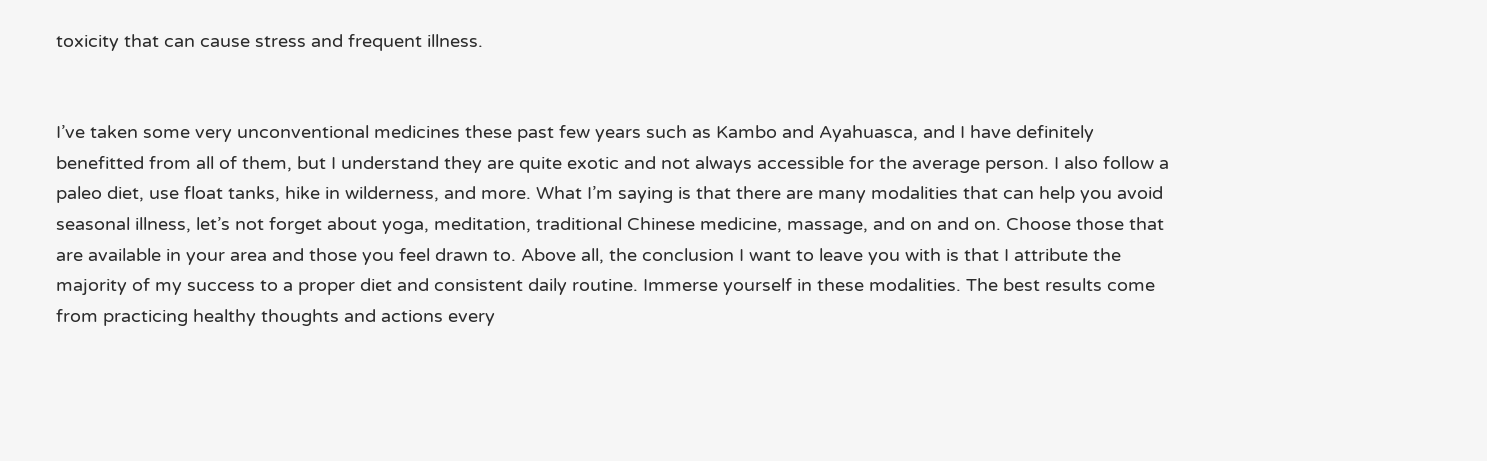toxicity that can cause stress and frequent illness.


I’ve taken some very unconventional medicines these past few years such as Kambo and Ayahuasca, and I have definitely benefitted from all of them, but I understand they are quite exotic and not always accessible for the average person. I also follow a paleo diet, use float tanks, hike in wilderness, and more. What I’m saying is that there are many modalities that can help you avoid seasonal illness, let’s not forget about yoga, meditation, traditional Chinese medicine, massage, and on and on. Choose those that are available in your area and those you feel drawn to. Above all, the conclusion I want to leave you with is that I attribute the majority of my success to a proper diet and consistent daily routine. Immerse yourself in these modalities. The best results come from practicing healthy thoughts and actions every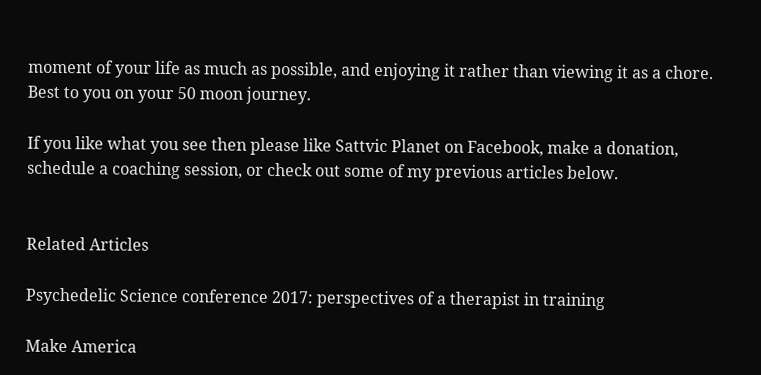moment of your life as much as possible, and enjoying it rather than viewing it as a chore. Best to you on your 50 moon journey.

If you like what you see then please like Sattvic Planet on Facebook, make a donation, schedule a coaching session, or check out some of my previous articles below.


Related Articles

Psychedelic Science conference 2017: perspectives of a therapist in training

Make America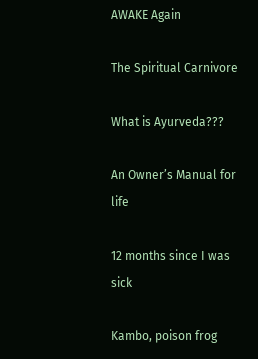AWAKE Again

The Spiritual Carnivore

What is Ayurveda???

An Owner’s Manual for life

12 months since I was sick

Kambo, poison frog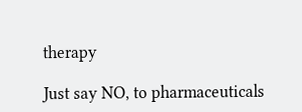therapy

Just say NO, to pharmaceuticals